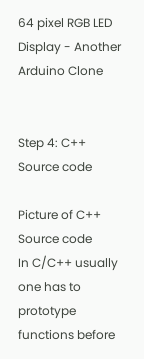64 pixel RGB LED Display - Another Arduino Clone


Step 4: C++ Source code

Picture of C++ Source code
In C/C++ usually one has to prototype functions before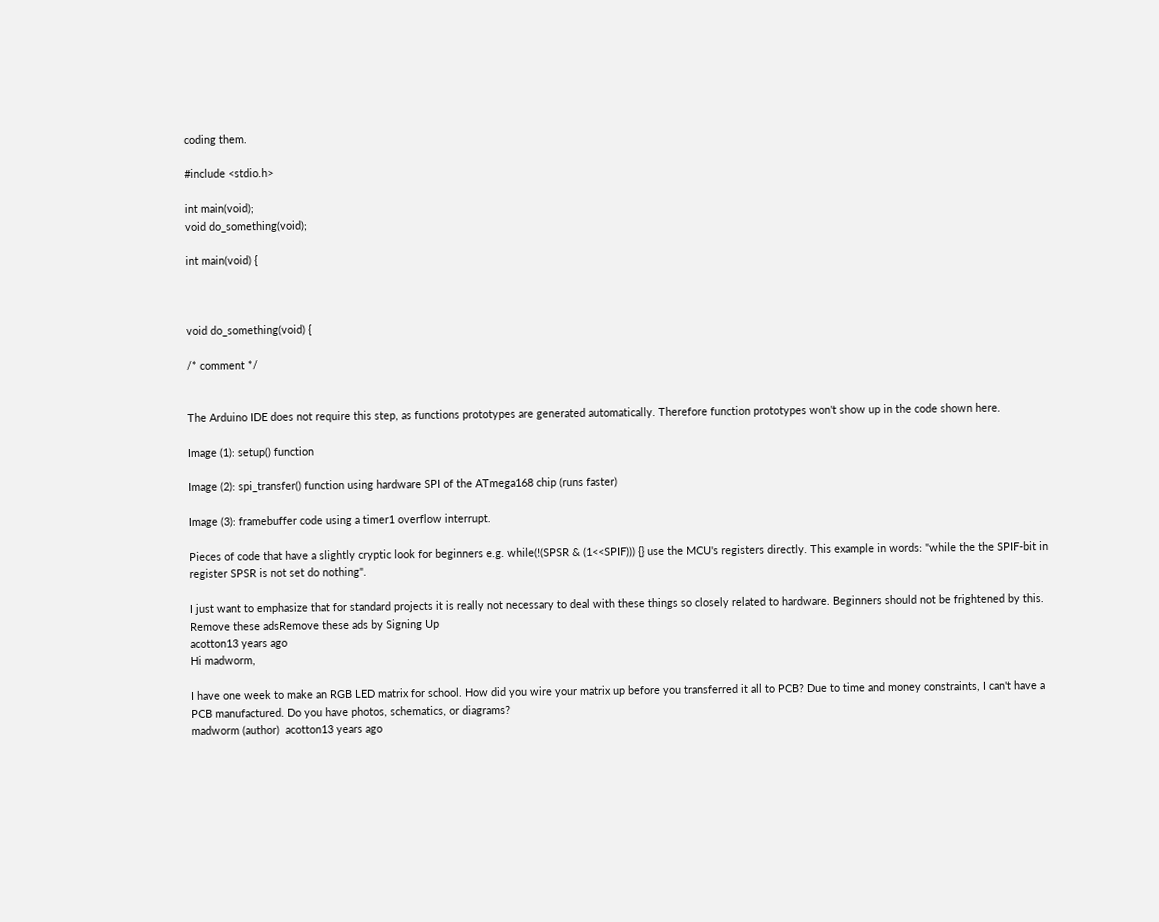coding them.

#include <stdio.h>

int main(void);
void do_something(void);

int main(void) {



void do_something(void) {

/* comment */


The Arduino IDE does not require this step, as functions prototypes are generated automatically. Therefore function prototypes won't show up in the code shown here.

Image (1): setup() function

Image (2): spi_transfer() function using hardware SPI of the ATmega168 chip (runs faster)

Image (3): framebuffer code using a timer1 overflow interrupt.

Pieces of code that have a slightly cryptic look for beginners e.g. while(!(SPSR & (1<<SPIF))) {} use the MCU's registers directly. This example in words: "while the the SPIF-bit in register SPSR is not set do nothing".

I just want to emphasize that for standard projects it is really not necessary to deal with these things so closely related to hardware. Beginners should not be frightened by this.
Remove these adsRemove these ads by Signing Up
acotton13 years ago
Hi madworm,

I have one week to make an RGB LED matrix for school. How did you wire your matrix up before you transferred it all to PCB? Due to time and money constraints, I can't have a PCB manufactured. Do you have photos, schematics, or diagrams?
madworm (author)  acotton13 years ago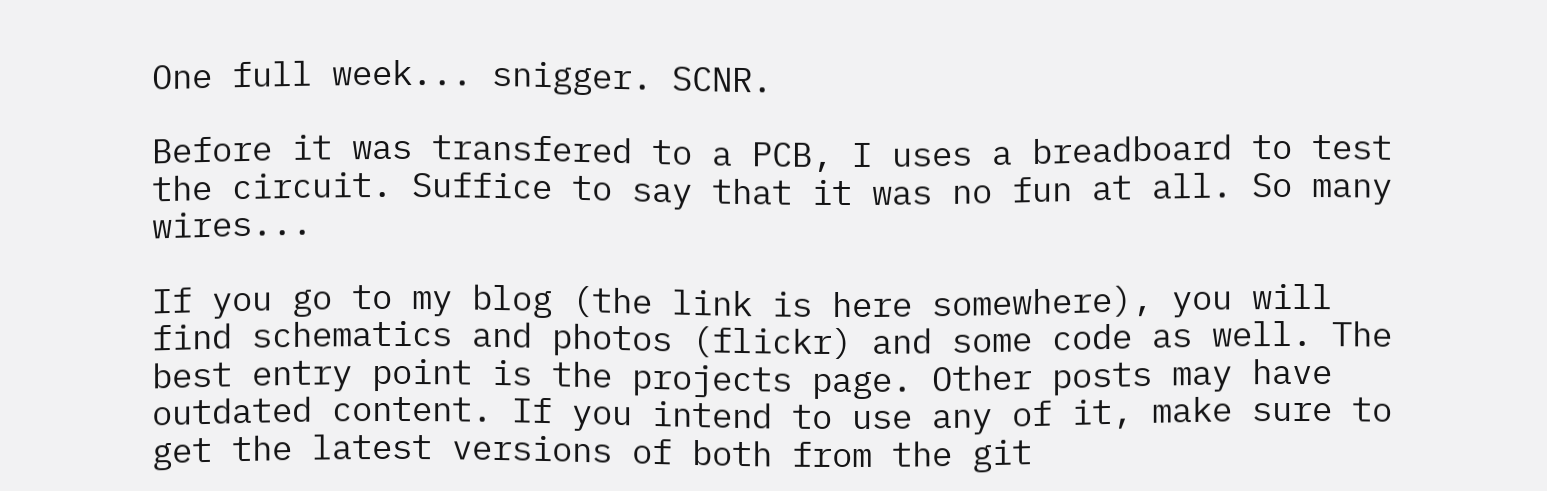One full week... snigger. SCNR.

Before it was transfered to a PCB, I uses a breadboard to test the circuit. Suffice to say that it was no fun at all. So many wires...

If you go to my blog (the link is here somewhere), you will find schematics and photos (flickr) and some code as well. The best entry point is the projects page. Other posts may have outdated content. If you intend to use any of it, make sure to get the latest versions of both from the git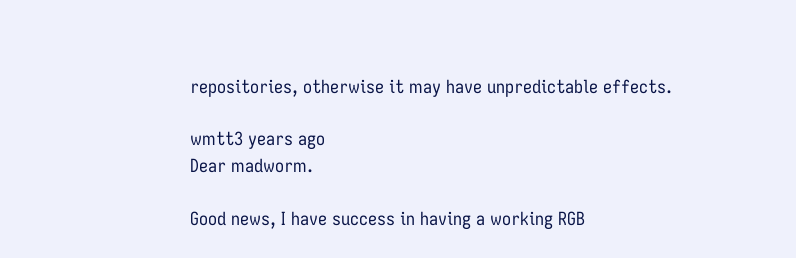repositories, otherwise it may have unpredictable effects.

wmtt3 years ago
Dear madworm.

Good news, I have success in having a working RGB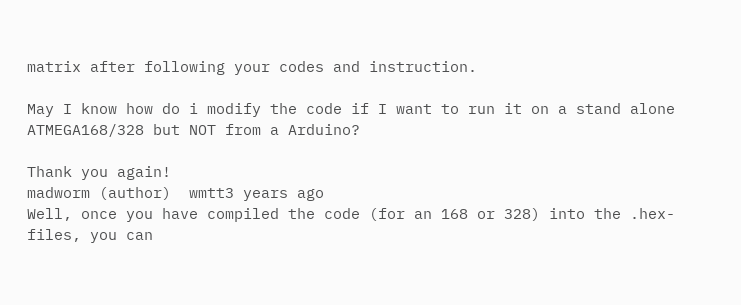matrix after following your codes and instruction.

May I know how do i modify the code if I want to run it on a stand alone ATMEGA168/328 but NOT from a Arduino?

Thank you again!
madworm (author)  wmtt3 years ago
Well, once you have compiled the code (for an 168 or 328) into the .hex-files, you can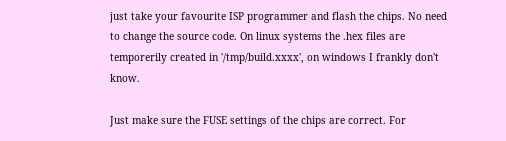just take your favourite ISP programmer and flash the chips. No need to change the source code. On linux systems the .hex files are temporerily created in '/tmp/build.xxxx', on windows I frankly don't know.

Just make sure the FUSE settings of the chips are correct. For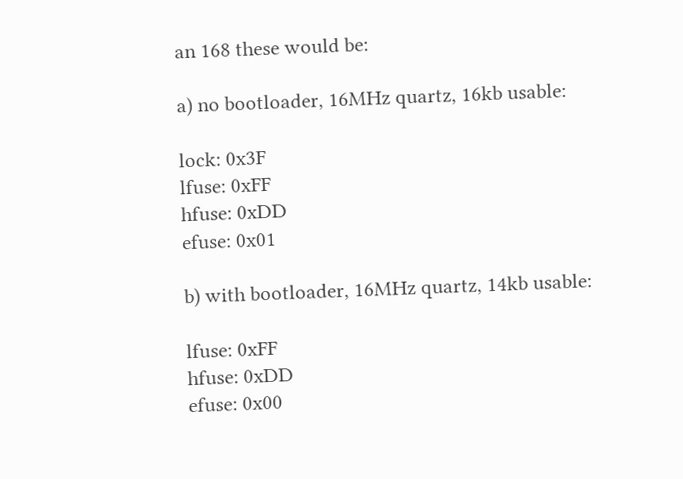an 168 these would be:

a) no bootloader, 16MHz quartz, 16kb usable:

lock: 0x3F
lfuse: 0xFF
hfuse: 0xDD
efuse: 0x01

b) with bootloader, 16MHz quartz, 14kb usable:

lfuse: 0xFF
hfuse: 0xDD
efuse: 0x00